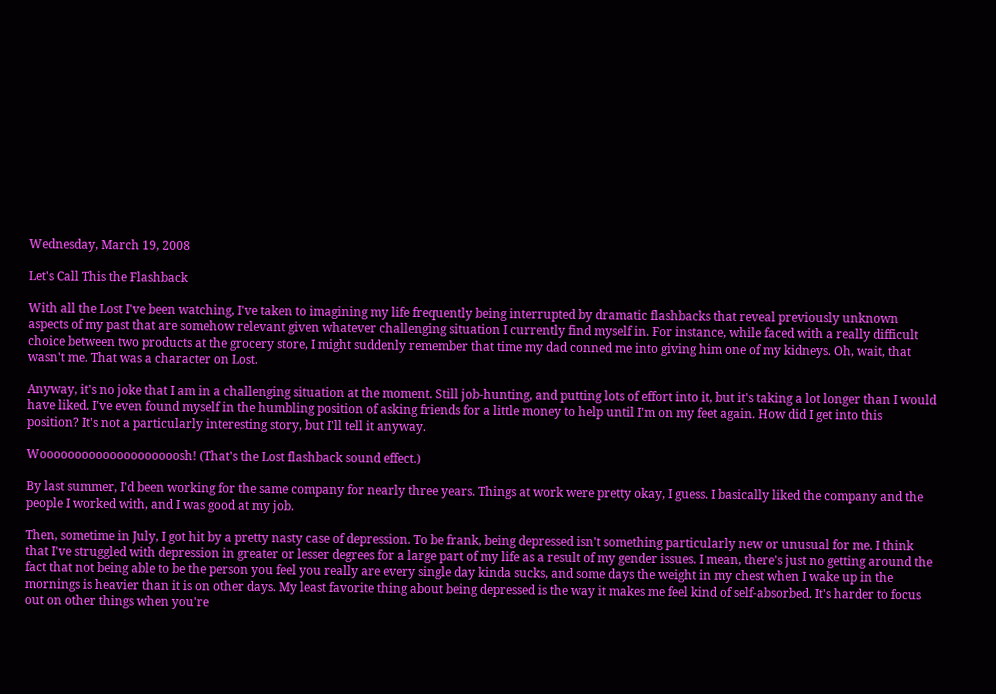Wednesday, March 19, 2008

Let's Call This the Flashback

With all the Lost I've been watching, I've taken to imagining my life frequently being interrupted by dramatic flashbacks that reveal previously unknown aspects of my past that are somehow relevant given whatever challenging situation I currently find myself in. For instance, while faced with a really difficult choice between two products at the grocery store, I might suddenly remember that time my dad conned me into giving him one of my kidneys. Oh, wait, that wasn't me. That was a character on Lost.

Anyway, it's no joke that I am in a challenging situation at the moment. Still job-hunting, and putting lots of effort into it, but it's taking a lot longer than I would have liked. I've even found myself in the humbling position of asking friends for a little money to help until I'm on my feet again. How did I get into this position? It's not a particularly interesting story, but I'll tell it anyway.

Woooooooooooooooooooosh! (That's the Lost flashback sound effect.)

By last summer, I'd been working for the same company for nearly three years. Things at work were pretty okay, I guess. I basically liked the company and the people I worked with, and I was good at my job.

Then, sometime in July, I got hit by a pretty nasty case of depression. To be frank, being depressed isn't something particularly new or unusual for me. I think that I've struggled with depression in greater or lesser degrees for a large part of my life as a result of my gender issues. I mean, there's just no getting around the fact that not being able to be the person you feel you really are every single day kinda sucks, and some days the weight in my chest when I wake up in the mornings is heavier than it is on other days. My least favorite thing about being depressed is the way it makes me feel kind of self-absorbed. It's harder to focus out on other things when you're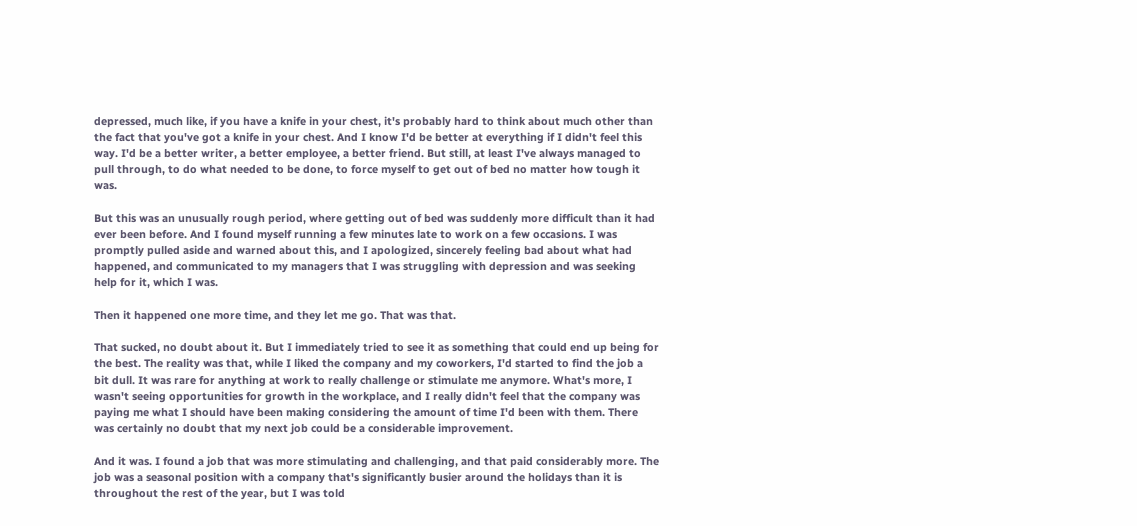depressed, much like, if you have a knife in your chest, it's probably hard to think about much other than the fact that you've got a knife in your chest. And I know I'd be better at everything if I didn't feel this way. I'd be a better writer, a better employee, a better friend. But still, at least I've always managed to pull through, to do what needed to be done, to force myself to get out of bed no matter how tough it was.

But this was an unusually rough period, where getting out of bed was suddenly more difficult than it had ever been before. And I found myself running a few minutes late to work on a few occasions. I was promptly pulled aside and warned about this, and I apologized, sincerely feeling bad about what had happened, and communicated to my managers that I was struggling with depression and was seeking help for it, which I was.

Then it happened one more time, and they let me go. That was that.

That sucked, no doubt about it. But I immediately tried to see it as something that could end up being for the best. The reality was that, while I liked the company and my coworkers, I'd started to find the job a bit dull. It was rare for anything at work to really challenge or stimulate me anymore. What's more, I wasn't seeing opportunities for growth in the workplace, and I really didn't feel that the company was paying me what I should have been making considering the amount of time I'd been with them. There was certainly no doubt that my next job could be a considerable improvement.

And it was. I found a job that was more stimulating and challenging, and that paid considerably more. The job was a seasonal position with a company that's significantly busier around the holidays than it is throughout the rest of the year, but I was told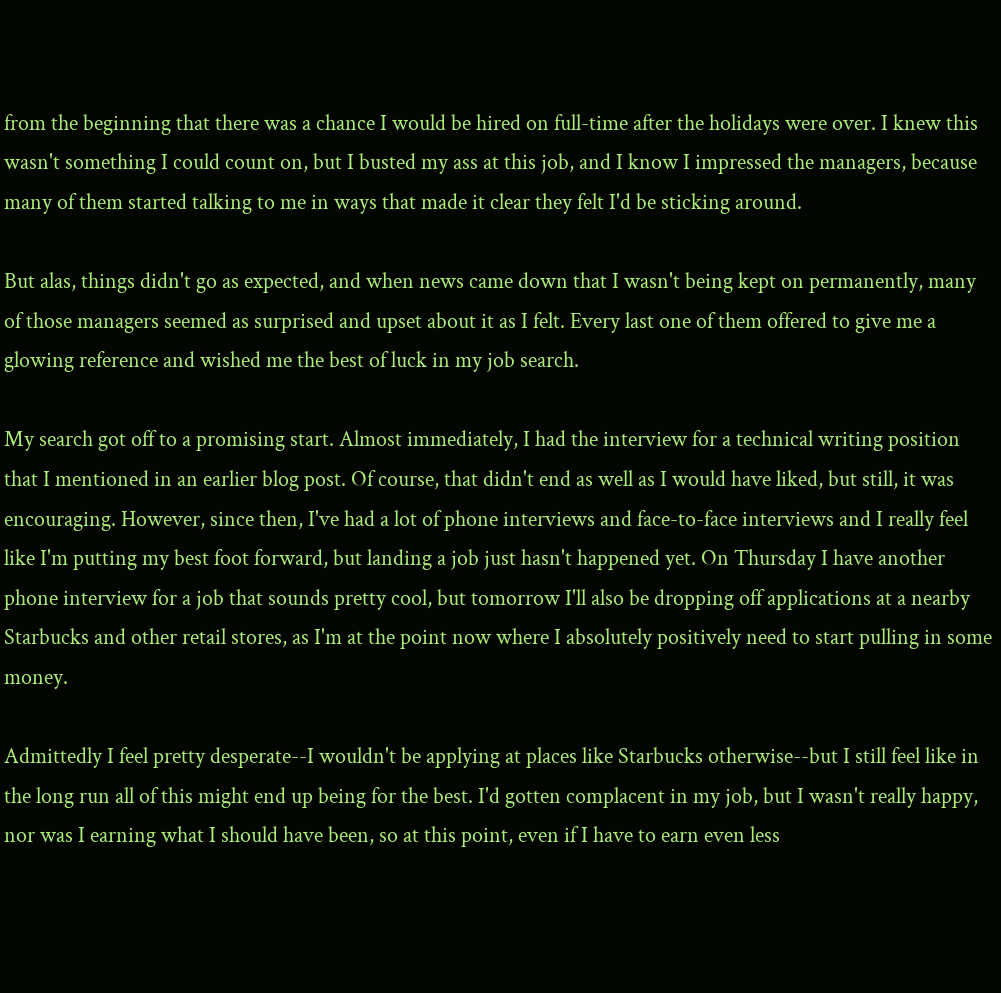from the beginning that there was a chance I would be hired on full-time after the holidays were over. I knew this wasn't something I could count on, but I busted my ass at this job, and I know I impressed the managers, because many of them started talking to me in ways that made it clear they felt I'd be sticking around.

But alas, things didn't go as expected, and when news came down that I wasn't being kept on permanently, many of those managers seemed as surprised and upset about it as I felt. Every last one of them offered to give me a glowing reference and wished me the best of luck in my job search.

My search got off to a promising start. Almost immediately, I had the interview for a technical writing position that I mentioned in an earlier blog post. Of course, that didn't end as well as I would have liked, but still, it was encouraging. However, since then, I've had a lot of phone interviews and face-to-face interviews and I really feel like I'm putting my best foot forward, but landing a job just hasn't happened yet. On Thursday I have another phone interview for a job that sounds pretty cool, but tomorrow I'll also be dropping off applications at a nearby Starbucks and other retail stores, as I'm at the point now where I absolutely positively need to start pulling in some money.

Admittedly I feel pretty desperate--I wouldn't be applying at places like Starbucks otherwise--but I still feel like in the long run all of this might end up being for the best. I'd gotten complacent in my job, but I wasn't really happy, nor was I earning what I should have been, so at this point, even if I have to earn even less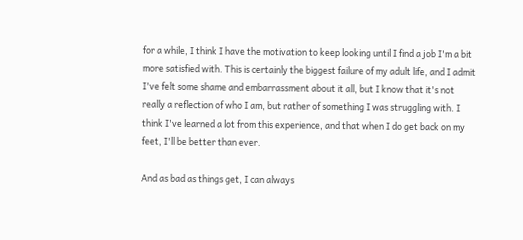for a while, I think I have the motivation to keep looking until I find a job I'm a bit more satisfied with. This is certainly the biggest failure of my adult life, and I admit I've felt some shame and embarrassment about it all, but I know that it's not really a reflection of who I am, but rather of something I was struggling with. I think I've learned a lot from this experience, and that when I do get back on my feet, I'll be better than ever.

And as bad as things get, I can always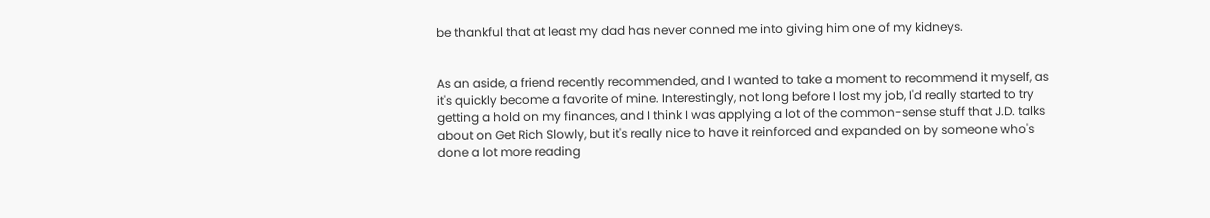be thankful that at least my dad has never conned me into giving him one of my kidneys.


As an aside, a friend recently recommended, and I wanted to take a moment to recommend it myself, as it's quickly become a favorite of mine. Interestingly, not long before I lost my job, I'd really started to try getting a hold on my finances, and I think I was applying a lot of the common-sense stuff that J.D. talks about on Get Rich Slowly, but it's really nice to have it reinforced and expanded on by someone who's done a lot more reading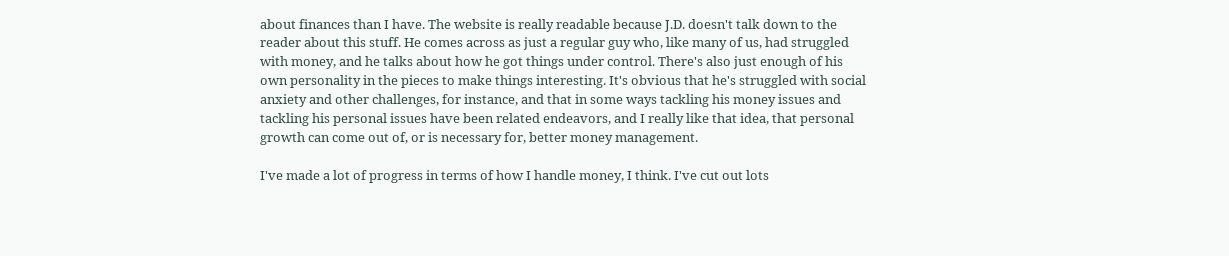about finances than I have. The website is really readable because J.D. doesn't talk down to the reader about this stuff. He comes across as just a regular guy who, like many of us, had struggled with money, and he talks about how he got things under control. There's also just enough of his own personality in the pieces to make things interesting. It's obvious that he's struggled with social anxiety and other challenges, for instance, and that in some ways tackling his money issues and tackling his personal issues have been related endeavors, and I really like that idea, that personal growth can come out of, or is necessary for, better money management.

I've made a lot of progress in terms of how I handle money, I think. I've cut out lots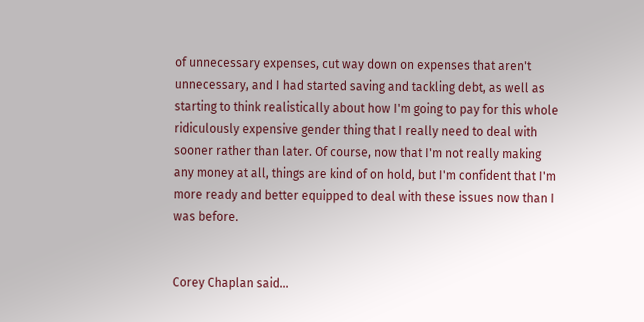of unnecessary expenses, cut way down on expenses that aren't unnecessary, and I had started saving and tackling debt, as well as starting to think realistically about how I'm going to pay for this whole ridiculously expensive gender thing that I really need to deal with sooner rather than later. Of course, now that I'm not really making any money at all, things are kind of on hold, but I'm confident that I'm more ready and better equipped to deal with these issues now than I was before.


Corey Chaplan said...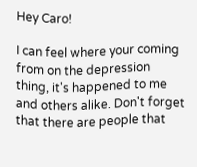Hey Caro!

I can feel where your coming from on the depression thing, it's happened to me and others alike. Don't forget that there are people that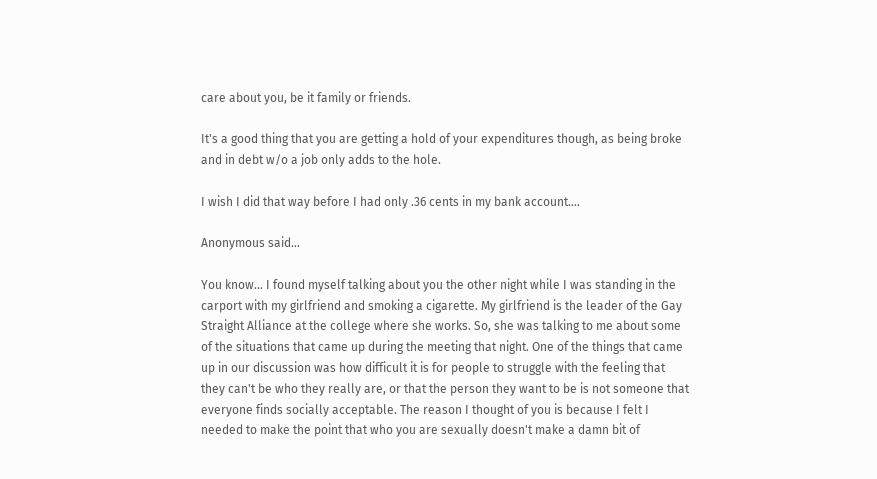care about you, be it family or friends.

It's a good thing that you are getting a hold of your expenditures though, as being broke and in debt w/o a job only adds to the hole.

I wish I did that way before I had only .36 cents in my bank account....

Anonymous said...

You know... I found myself talking about you the other night while I was standing in the carport with my girlfriend and smoking a cigarette. My girlfriend is the leader of the Gay Straight Alliance at the college where she works. So, she was talking to me about some of the situations that came up during the meeting that night. One of the things that came up in our discussion was how difficult it is for people to struggle with the feeling that they can't be who they really are, or that the person they want to be is not someone that everyone finds socially acceptable. The reason I thought of you is because I felt I needed to make the point that who you are sexually doesn't make a damn bit of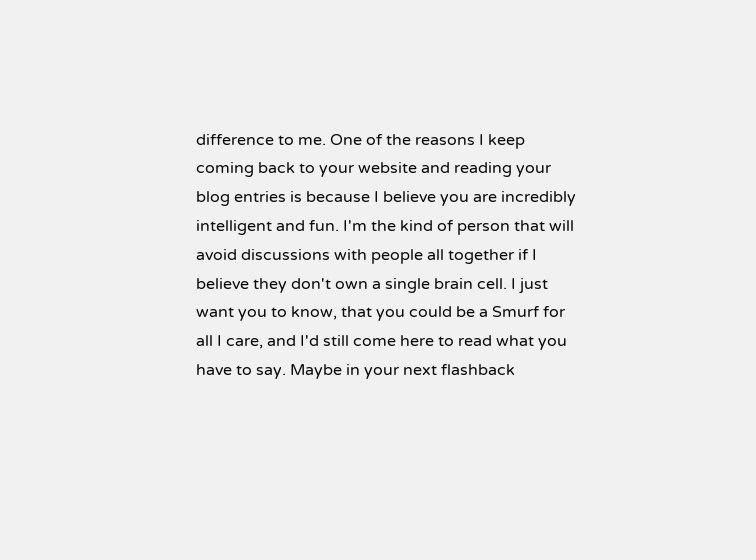difference to me. One of the reasons I keep coming back to your website and reading your blog entries is because I believe you are incredibly intelligent and fun. I'm the kind of person that will avoid discussions with people all together if I believe they don't own a single brain cell. I just want you to know, that you could be a Smurf for all I care, and I'd still come here to read what you have to say. Maybe in your next flashback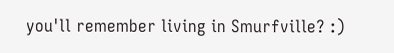you'll remember living in Smurfville? :)